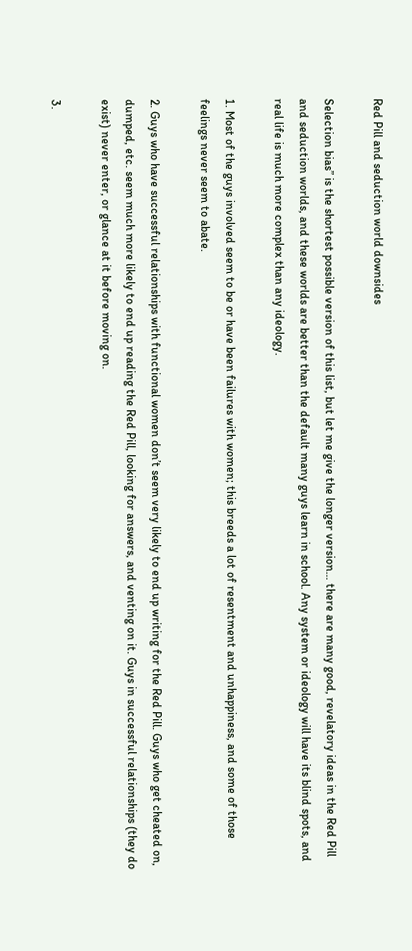Red Pill and seduction world downsides

Selection bias” is the shortest possible version of this list, but let me give the longer version… there are many good, revelatory ideas in the Red Pill and seduction worlds, and these worlds are better than the default many guys learn in school. Any system or ideology will have its blind spots, and real life is much more complex than any ideology.

1. Most of the guys involved seem to be or have been failures with women; this breeds a lot of resentment and unhappiness, and some of those feelings never seem to abate.

2. Guys who have successful relationships with functional women don’t seem very likely to end up writing for the Red Pill. Guys who get cheated on, dumped, etc. seem much more likely to end up reading the Red Pill, looking for answers, and venting on it. Guys in successful relationships (they do exist) never enter, or glance at it before moving on.

3.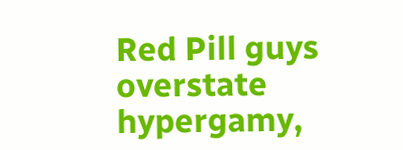Red Pill guys overstate hypergamy,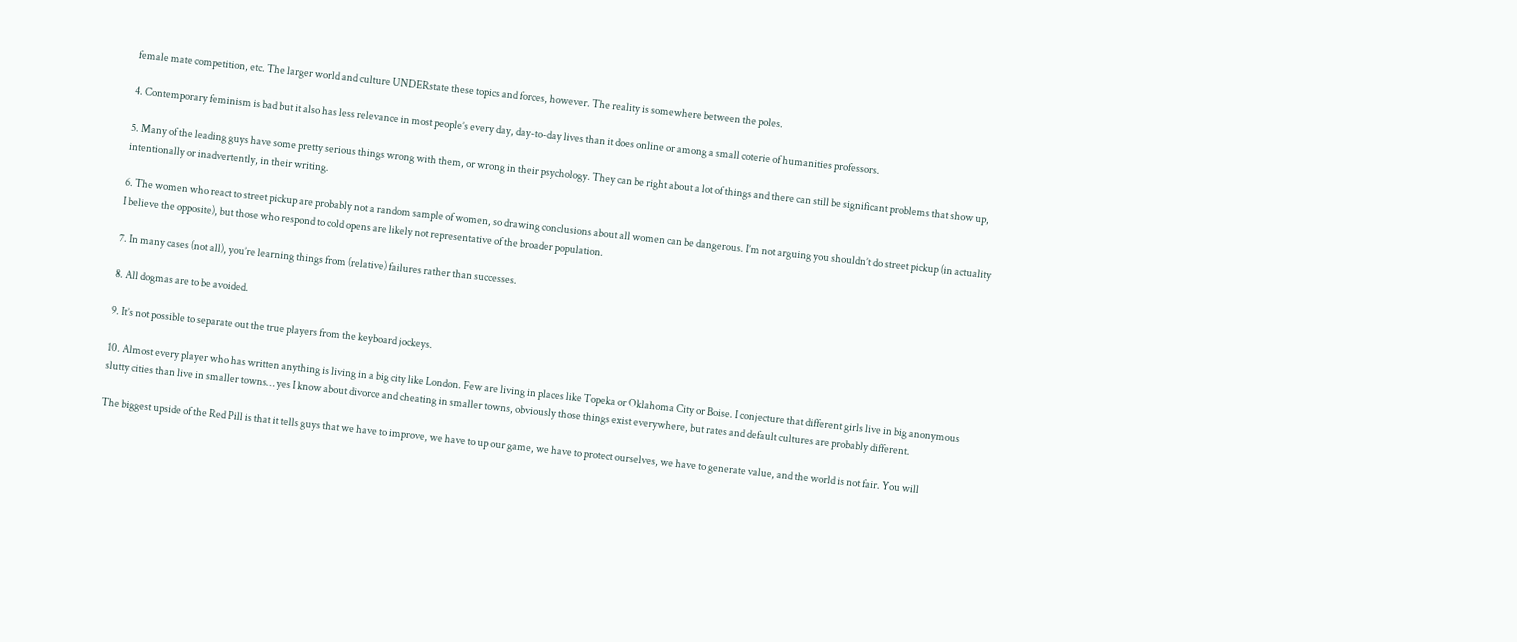female mate competition, etc. The larger world and culture UNDERstate these topics and forces, however. The reality is somewhere between the poles.

4. Contemporary feminism is bad but it also has less relevance in most people’s every day, day-to-day lives than it does online or among a small coterie of humanities professors.

5. Many of the leading guys have some pretty serious things wrong with them, or wrong in their psychology. They can be right about a lot of things and there can still be significant problems that show up, intentionally or inadvertently, in their writing.

6. The women who react to street pickup are probably not a random sample of women, so drawing conclusions about all women can be dangerous. I’m not arguing you shouldn’t do street pickup (in actuality I believe the opposite), but those who respond to cold opens are likely not representative of the broader population.

7. In many cases (not all), you’re learning things from (relative) failures rather than successes.

8. All dogmas are to be avoided.

9. It’s not possible to separate out the true players from the keyboard jockeys.

10. Almost every player who has written anything is living in a big city like London. Few are living in places like Topeka or Oklahoma City or Boise. I conjecture that different girls live in big anonymous slutty cities than live in smaller towns… yes I know about divorce and cheating in smaller towns, obviously those things exist everywhere, but rates and default cultures are probably different.

The biggest upside of the Red Pill is that it tells guys that we have to improve, we have to up our game, we have to protect ourselves, we have to generate value, and the world is not fair. You will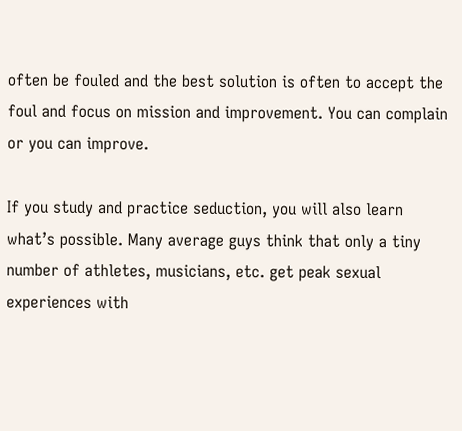often be fouled and the best solution is often to accept the foul and focus on mission and improvement. You can complain or you can improve.

If you study and practice seduction, you will also learn what’s possible. Many average guys think that only a tiny number of athletes, musicians, etc. get peak sexual experiences with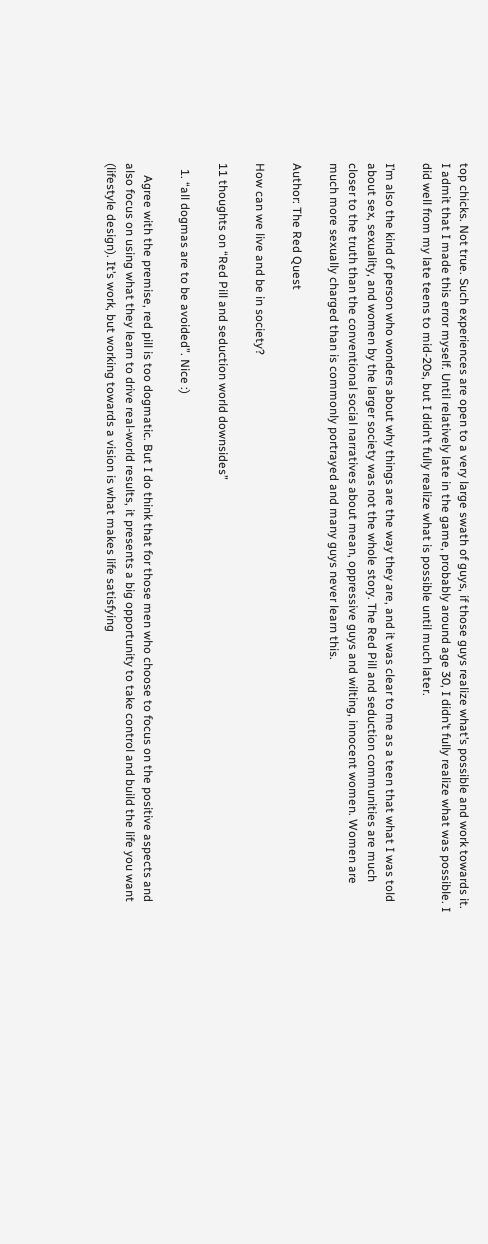top chicks. Not true. Such experiences are open to a very large swath of guys, if those guys realize what’s possible and work towards it. I admit that I made this error myself. Until relatively late in the game, probably around age 30, I didn’t fully realize what was possible. I did well from my late teens to mid-20s, but I didn’t fully realize what is possible until much later.

I’m also the kind of person who wonders about why things are the way they are, and it was clear to me as a teen that what I was told about sex, sexuality, and women by the larger society was not the whole story. The Red Pill and seduction communities are much closer to the truth than the conventional social narratives about mean, oppressive guys and wilting, innocent women. Women are much more sexually charged than is commonly portrayed and many guys never learn this.

Author: The Red Quest

How can we live and be in society?

11 thoughts on “Red Pill and seduction world downsides”

  1. “all dogmas are to be avoided”. Nice :)

    Agree with the premise, red pill is too dogmatic. But I do think that for those men who choose to focus on the positive aspects and also focus on using what they learn to drive real-world results, it presents a big opportunity to take control and build the life you want (lifestyle design). It’s work, but working towards a vision is what makes life satisfying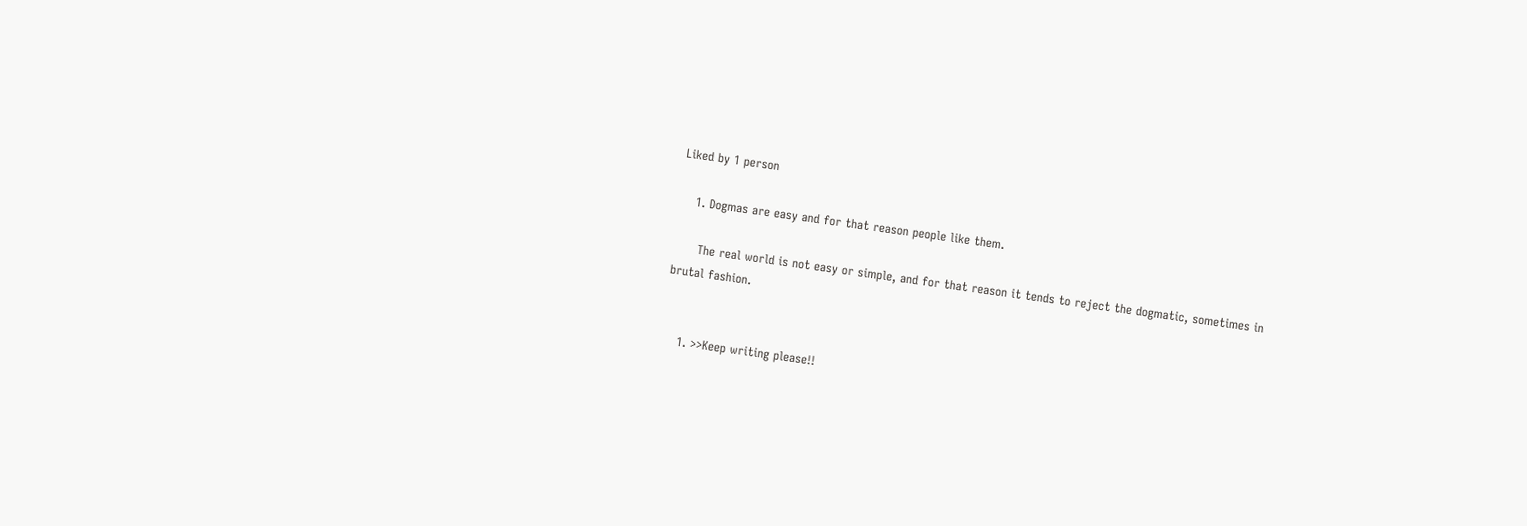Liked by 1 person

    1. Dogmas are easy and for that reason people like them.

      The real world is not easy or simple, and for that reason it tends to reject the dogmatic, sometimes in brutal fashion.


    1. >>Keep writing please!!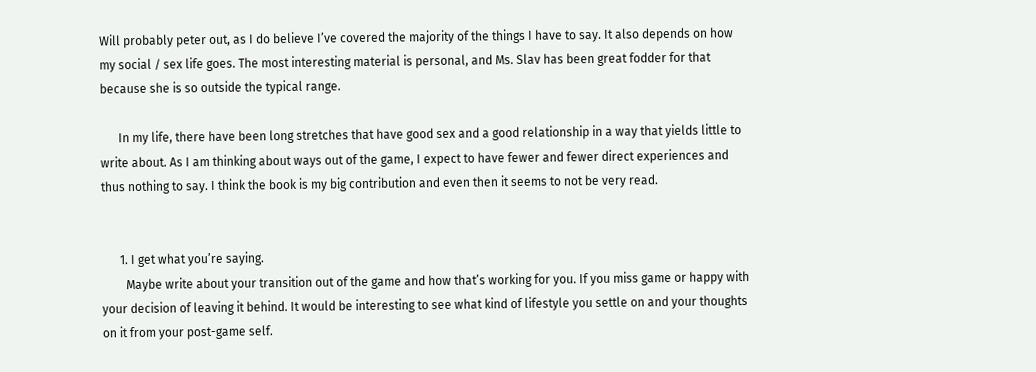Will probably peter out, as I do believe I’ve covered the majority of the things I have to say. It also depends on how my social / sex life goes. The most interesting material is personal, and Ms. Slav has been great fodder for that because she is so outside the typical range.

      In my life, there have been long stretches that have good sex and a good relationship in a way that yields little to write about. As I am thinking about ways out of the game, I expect to have fewer and fewer direct experiences and thus nothing to say. I think the book is my big contribution and even then it seems to not be very read.


      1. I get what you’re saying.
        Maybe write about your transition out of the game and how that’s working for you. If you miss game or happy with your decision of leaving it behind. It would be interesting to see what kind of lifestyle you settle on and your thoughts on it from your post-game self.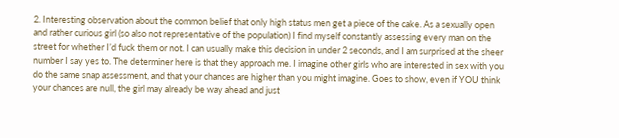2. Interesting observation about the common belief that only high status men get a piece of the cake. As a sexually open and rather curious girl (so also not representative of the population) I find myself constantly assessing every man on the street for whether I’d fuck them or not. I can usually make this decision in under 2 seconds, and I am surprised at the sheer number I say yes to. The determiner here is that they approach me. I imagine other girls who are interested in sex with you do the same snap assessment, and that your chances are higher than you might imagine. Goes to show, even if YOU think your chances are null, the girl may already be way ahead and just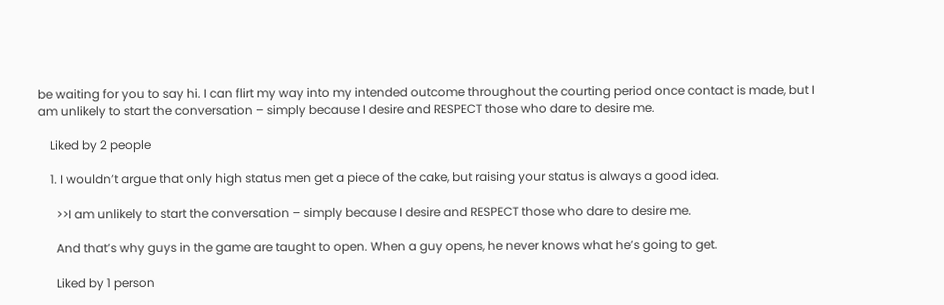be waiting for you to say hi. I can flirt my way into my intended outcome throughout the courting period once contact is made, but I am unlikely to start the conversation – simply because I desire and RESPECT those who dare to desire me.

    Liked by 2 people

    1. I wouldn’t argue that only high status men get a piece of the cake, but raising your status is always a good idea.

      >>I am unlikely to start the conversation – simply because I desire and RESPECT those who dare to desire me.

      And that’s why guys in the game are taught to open. When a guy opens, he never knows what he’s going to get.

      Liked by 1 person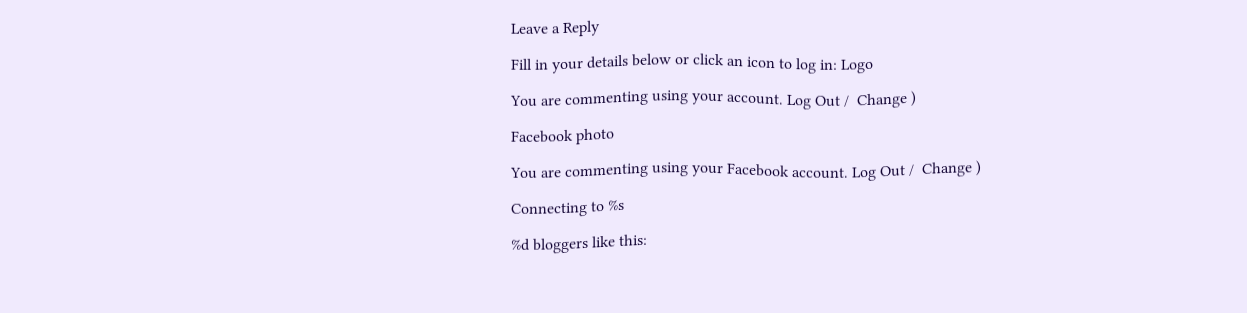Leave a Reply

Fill in your details below or click an icon to log in: Logo

You are commenting using your account. Log Out /  Change )

Facebook photo

You are commenting using your Facebook account. Log Out /  Change )

Connecting to %s

%d bloggers like this: